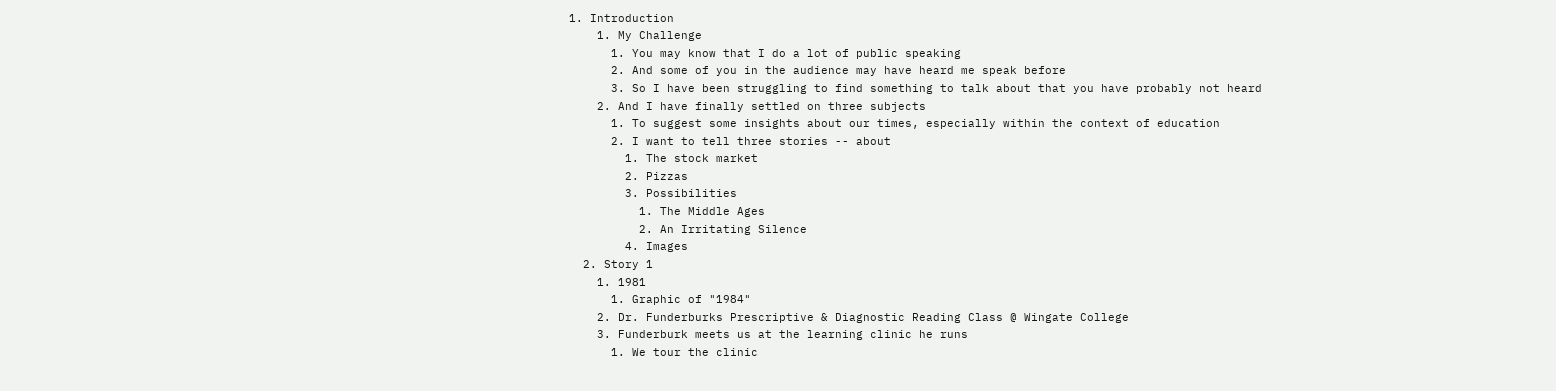1. Introduction
    1. My Challenge
      1. You may know that I do a lot of public speaking
      2. And some of you in the audience may have heard me speak before
      3. So I have been struggling to find something to talk about that you have probably not heard
    2. And I have finally settled on three subjects
      1. To suggest some insights about our times, especially within the context of education
      2. I want to tell three stories -- about
        1. The stock market
        2. Pizzas
        3. Possibilities
          1. The Middle Ages
          2. An Irritating Silence
        4. Images
  2. Story 1
    1. 1981
      1. Graphic of "1984"
    2. Dr. Funderburks Prescriptive & Diagnostic Reading Class @ Wingate College
    3. Funderburk meets us at the learning clinic he runs
      1. We tour the clinic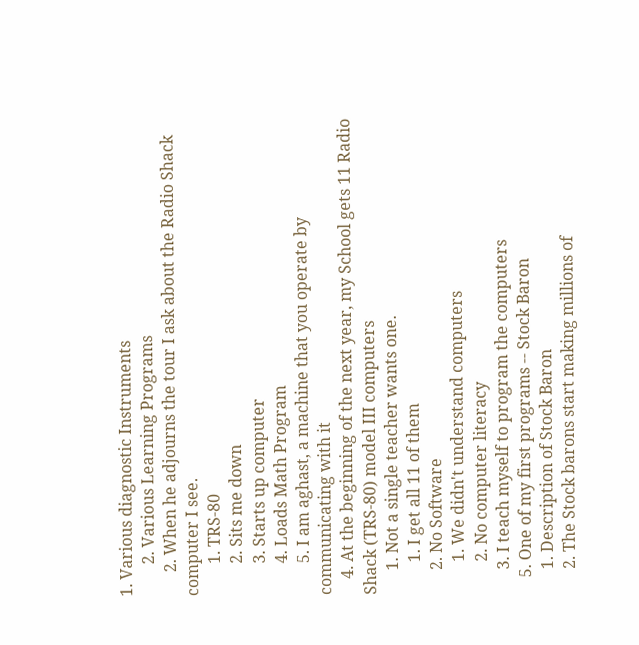1. Various diagnostic Instruments
        2. Various Learning Programs
      2. When he adjourns the tour I ask about the Radio Shack computer I see.
        1. TRS-80
        2. Sits me down
        3. Starts up computer
        4. Loads Math Program
        5. I am aghast, a machine that you operate by communicating with it
    4. At the beginning of the next year, my School gets 11 Radio Shack (TRS-80) model III computers
      1. Not a single teacher wants one.
        1. I get all 11 of them
      2. No Software
        1. We didn't understand computers
        2. No computer literacy
      3. I teach myself to program the computers
    5. One of my first programs -- Stock Baron
      1. Description of Stock Baron
      2. The Stock barons start making millions of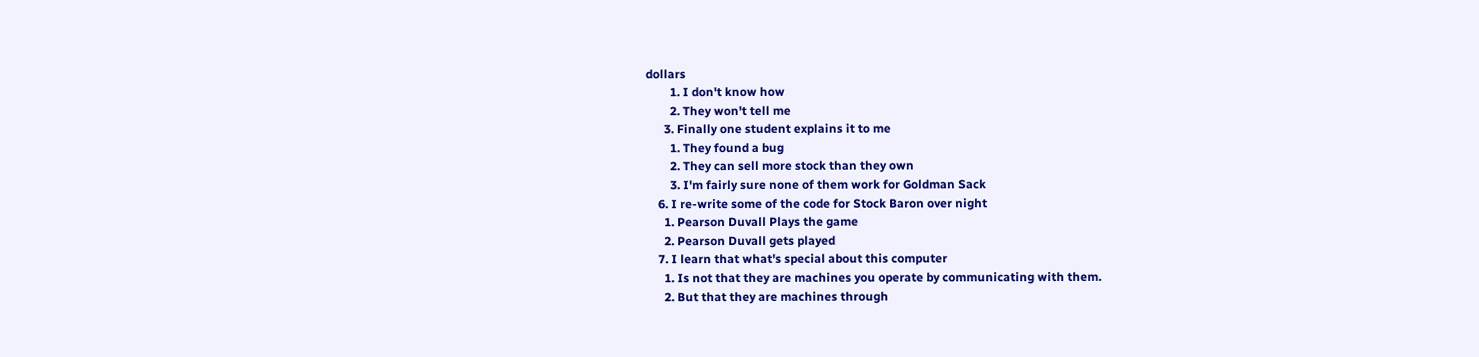dollars
        1. I don't know how
        2. They won't tell me
      3. Finally one student explains it to me
        1. They found a bug
        2. They can sell more stock than they own
        3. I'm fairly sure none of them work for Goldman Sack
    6. I re-write some of the code for Stock Baron over night
      1. Pearson Duvall Plays the game
      2. Pearson Duvall gets played
    7. I learn that what's special about this computer
      1. Is not that they are machines you operate by communicating with them.
      2. But that they are machines through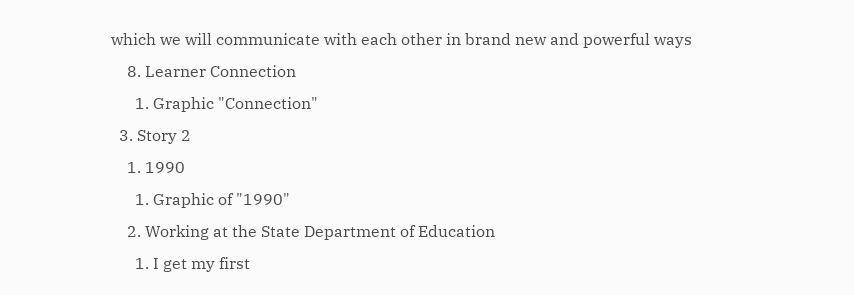which we will communicate with each other in brand new and powerful ways
    8. Learner Connection
      1. Graphic "Connection"
  3. Story 2
    1. 1990
      1. Graphic of "1990"
    2. Working at the State Department of Education
      1. I get my first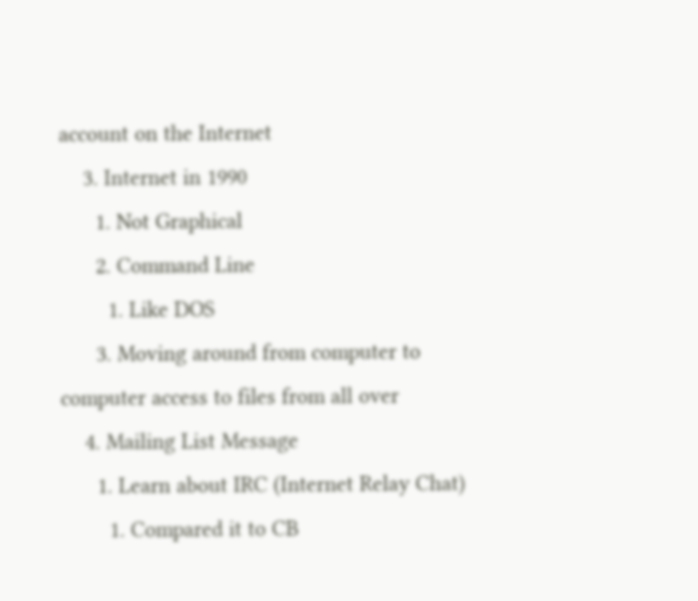account on the Internet
    3. Internet in 1990
      1. Not Graphical
      2. Command Line
        1. Like DOS
      3. Moving around from computer to computer access to files from all over
    4. Mailing List Message
      1. Learn about IRC (Internet Relay Chat)
        1. Compared it to CB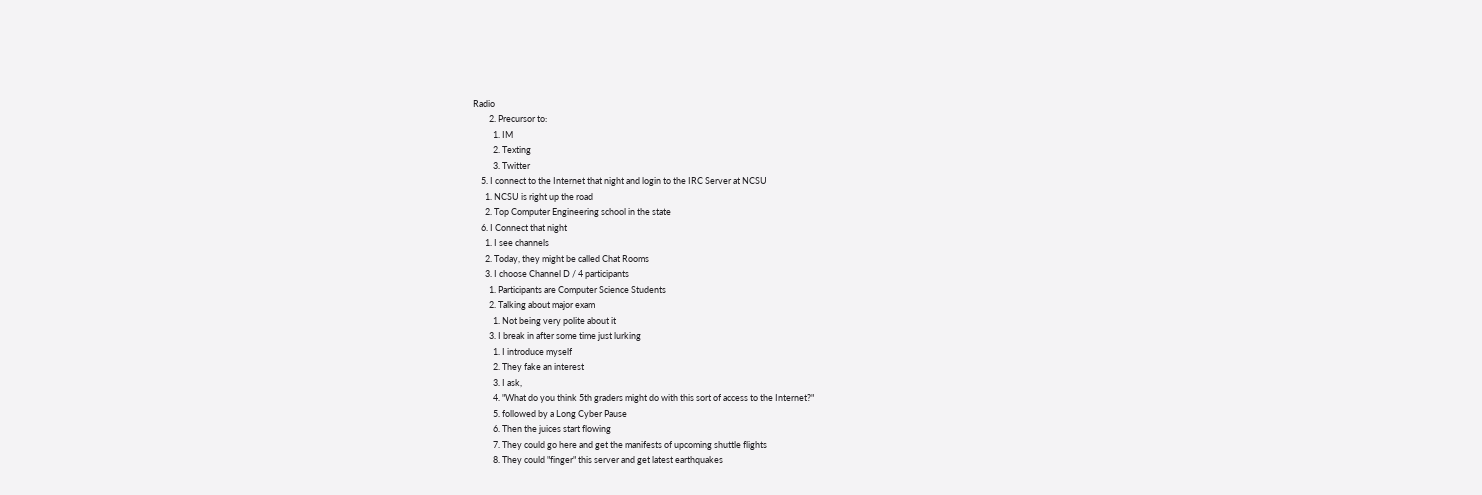Radio
        2. Precursor to:
          1. IM
          2. Texting
          3. Twitter
    5. I connect to the Internet that night and login to the IRC Server at NCSU
      1. NCSU is right up the road
      2. Top Computer Engineering school in the state
    6. I Connect that night
      1. I see channels
      2. Today, they might be called Chat Rooms
      3. I choose Channel D / 4 participants
        1. Participants are Computer Science Students
        2. Talking about major exam
          1. Not being very polite about it
        3. I break in after some time just lurking
          1. I introduce myself
          2. They fake an interest
          3. I ask,
          4. "What do you think 5th graders might do with this sort of access to the Internet?"
          5. followed by a Long Cyber Pause
          6. Then the juices start flowing
          7. They could go here and get the manifests of upcoming shuttle flights
          8. They could "finger" this server and get latest earthquakes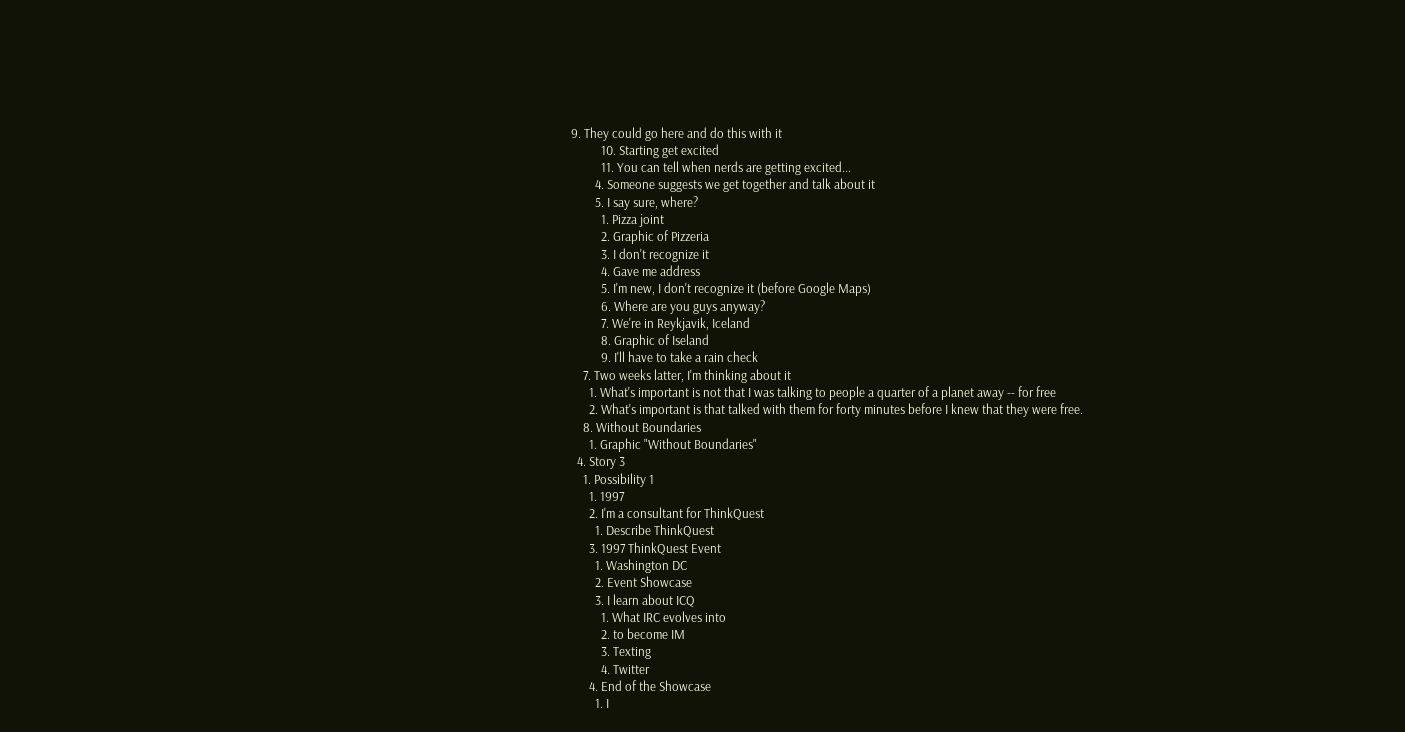9. They could go here and do this with it
          10. Starting get excited
          11. You can tell when nerds are getting excited...
        4. Someone suggests we get together and talk about it
        5. I say sure, where?
          1. Pizza joint
          2. Graphic of Pizzeria
          3. I don't recognize it
          4. Gave me address
          5. I'm new, I don't recognize it (before Google Maps)
          6. Where are you guys anyway?
          7. We're in Reykjavik, Iceland
          8. Graphic of Iseland
          9. I'll have to take a rain check
    7. Two weeks latter, I'm thinking about it
      1. What's important is not that I was talking to people a quarter of a planet away -- for free
      2. What's important is that talked with them for forty minutes before I knew that they were free.
    8. Without Boundaries
      1. Graphic "Without Boundaries"
  4. Story 3
    1. Possibility 1
      1. 1997
      2. I'm a consultant for ThinkQuest
        1. Describe ThinkQuest
      3. 1997 ThinkQuest Event
        1. Washington DC
        2. Event Showcase
        3. I learn about ICQ
          1. What IRC evolves into
          2. to become IM
          3. Texting
          4. Twitter
      4. End of the Showcase
        1. I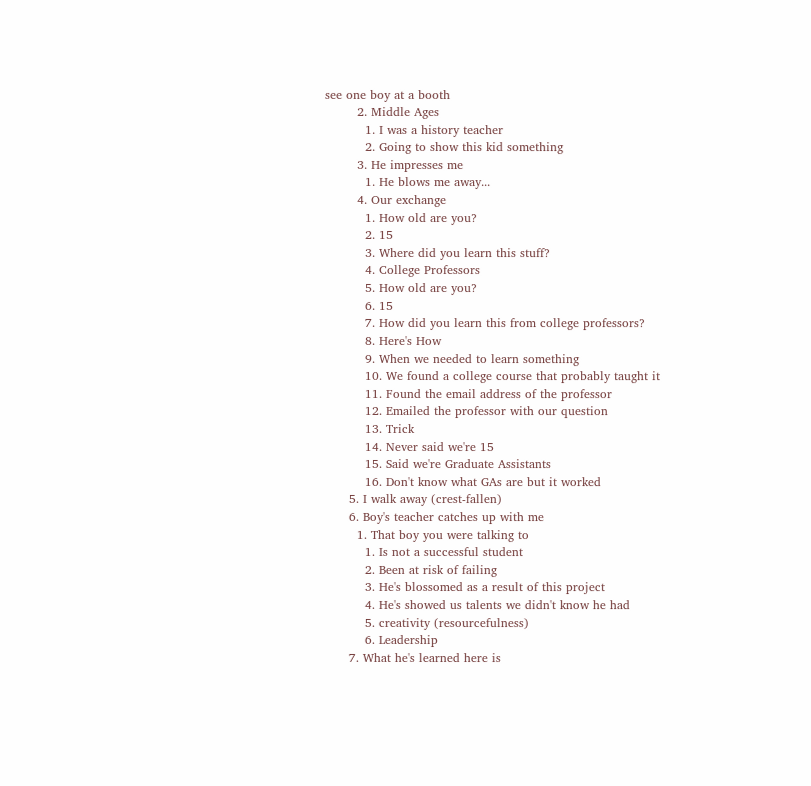see one boy at a booth
        2. Middle Ages
          1. I was a history teacher
          2. Going to show this kid something
        3. He impresses me
          1. He blows me away...
        4. Our exchange
          1. How old are you?
          2. 15
          3. Where did you learn this stuff?
          4. College Professors
          5. How old are you?
          6. 15
          7. How did you learn this from college professors?
          8. Here's How
          9. When we needed to learn something
          10. We found a college course that probably taught it
          11. Found the email address of the professor
          12. Emailed the professor with our question
          13. Trick
          14. Never said we're 15
          15. Said we're Graduate Assistants
          16. Don't know what GAs are but it worked
      5. I walk away (crest-fallen)
      6. Boy's teacher catches up with me
        1. That boy you were talking to
          1. Is not a successful student
          2. Been at risk of failing
          3. He's blossomed as a result of this project
          4. He's showed us talents we didn't know he had
          5. creativity (resourcefulness)
          6. Leadership
      7. What he's learned here is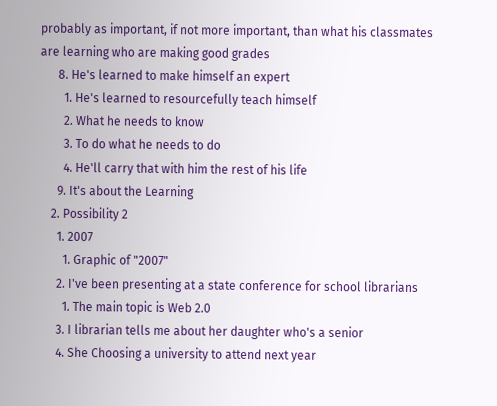probably as important, if not more important, than what his classmates are learning who are making good grades
      8. He's learned to make himself an expert
        1. He's learned to resourcefully teach himself
        2. What he needs to know
        3. To do what he needs to do
        4. He'll carry that with him the rest of his life
      9. It's about the Learning
    2. Possibility 2
      1. 2007
        1. Graphic of "2007"
      2. I've been presenting at a state conference for school librarians
        1. The main topic is Web 2.0
      3. I librarian tells me about her daughter who's a senior
      4. She Choosing a university to attend next year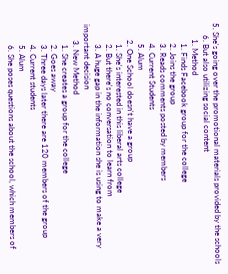5. She's going over the promotional materials provided by the schools
      6. But also utilizing social content
        1. Method
          1. Finds Facebook group for the college
          2. Joins the group
          3. Reads comments posted by members
          4. Current Students
          5. Alum
        2. One School doesn't have a group
          1. She's interested in this liberal arts college
          2. But there's no conversation to learn from
          3. A huge gap in the information she is using to make a very important decision
        3. New Method
          1. She creates a group for the college
          2. Goes away
          3. Three days later there are 120 members of the group
          4. Current students
          5. Alum
          6. She poses questions about the school, which members of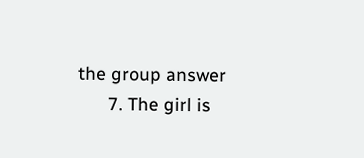the group answer
      7. The girl is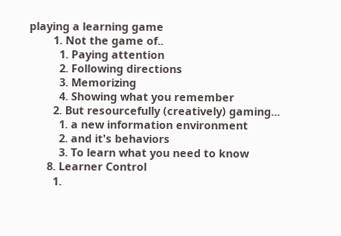playing a learning game
        1. Not the game of..
          1. Paying attention
          2. Following directions
          3. Memorizing
          4. Showing what you remember
        2. But resourcefully (creatively) gaming...
          1. a new information environment
          2. and it's behaviors
          3. To learn what you need to know
      8. Learner Control
        1.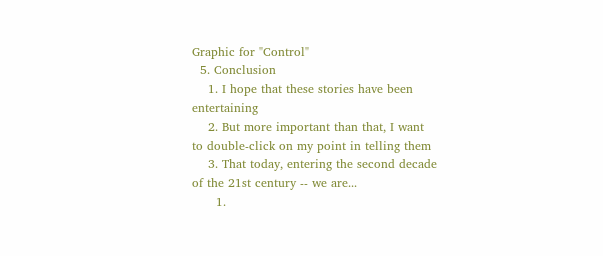Graphic for "Control"
  5. Conclusion
    1. I hope that these stories have been entertaining
    2. But more important than that, I want to double-click on my point in telling them
    3. That today, entering the second decade of the 21st century -- we are...
      1.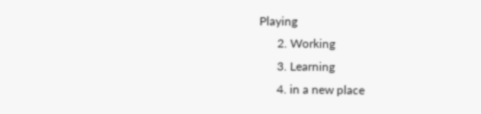Playing
      2. Working
      3. Learning
      4. in a new place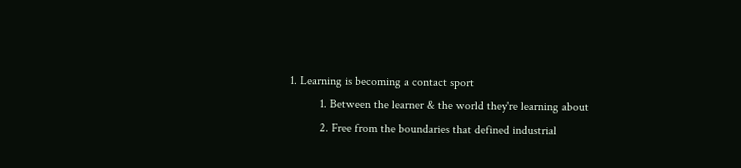1. Learning is becoming a contact sport
          1. Between the learner & the world they're learning about
          2. Free from the boundaries that defined industrial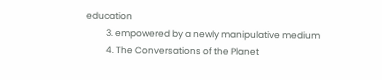education
          3. empowered by a newly manipulative medium
          4. The Conversations of the Planet